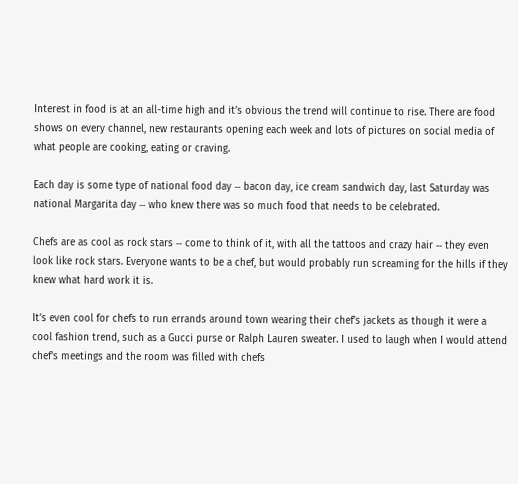Interest in food is at an all-time high and it’s obvious the trend will continue to rise. There are food shows on every channel, new restaurants opening each week and lots of pictures on social media of what people are cooking, eating or craving.

Each day is some type of national food day ‑‑ bacon day, ice cream sandwich day, last Saturday was national Margarita day ‑‑ who knew there was so much food that needs to be celebrated.

Chefs are as cool as rock stars ‑‑ come to think of it, with all the tattoos and crazy hair ‑‑ they even look like rock stars. Everyone wants to be a chef, but would probably run screaming for the hills if they knew what hard work it is.

It’s even cool for chefs to run errands around town wearing their chef’s jackets as though it were a cool fashion trend, such as a Gucci purse or Ralph Lauren sweater. I used to laugh when I would attend chef’s meetings and the room was filled with chefs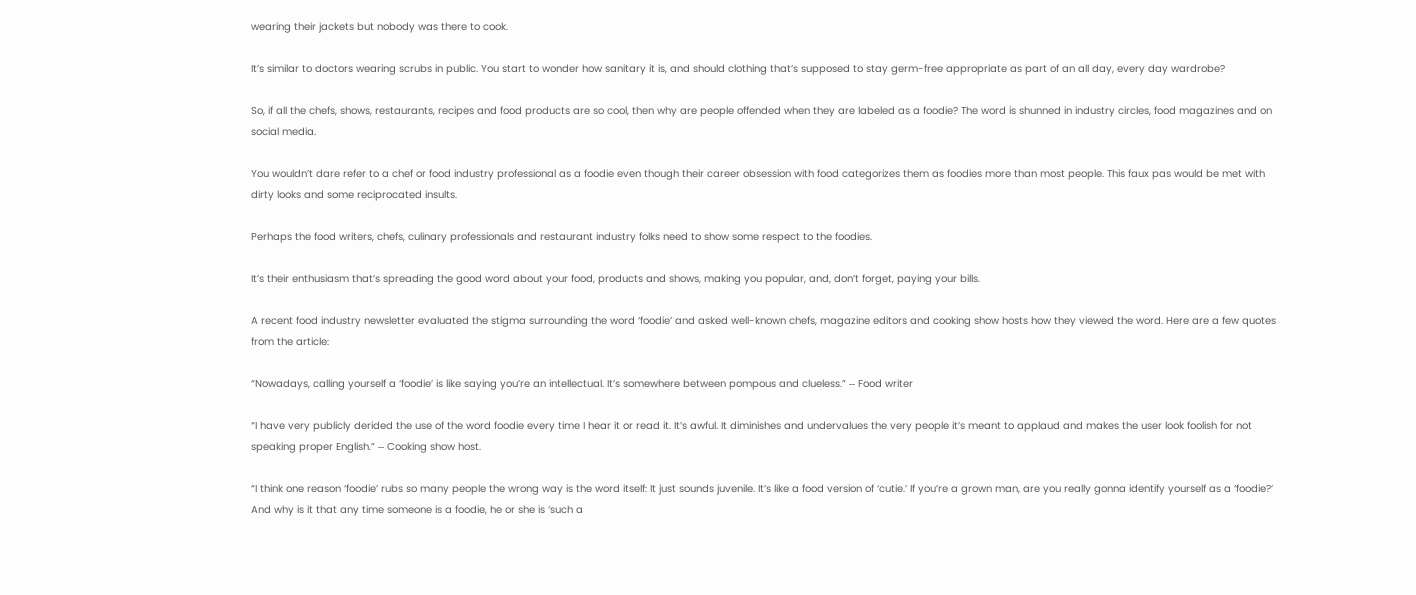wearing their jackets but nobody was there to cook.

It’s similar to doctors wearing scrubs in public. You start to wonder how sanitary it is, and should clothing that’s supposed to stay germ-free appropriate as part of an all day, every day wardrobe?

So, if all the chefs, shows, restaurants, recipes and food products are so cool, then why are people offended when they are labeled as a foodie? The word is shunned in industry circles, food magazines and on social media.

You wouldn’t dare refer to a chef or food industry professional as a foodie even though their career obsession with food categorizes them as foodies more than most people. This faux pas would be met with dirty looks and some reciprocated insults.

Perhaps the food writers, chefs, culinary professionals and restaurant industry folks need to show some respect to the foodies.

It’s their enthusiasm that’s spreading the good word about your food, products and shows, making you popular, and, don’t forget, paying your bills.

A recent food industry newsletter evaluated the stigma surrounding the word ‘foodie’ and asked well-known chefs, magazine editors and cooking show hosts how they viewed the word. Here are a few quotes from the article:

“Nowadays, calling yourself a ‘foodie’ is like saying you’re an intellectual. It’s somewhere between pompous and clueless.” ‑‑ Food writer

“I have very publicly derided the use of the word foodie every time I hear it or read it. It’s awful. It diminishes and undervalues the very people it’s meant to applaud and makes the user look foolish for not speaking proper English.” ‑‑ Cooking show host.

“I think one reason ‘foodie’ rubs so many people the wrong way is the word itself: It just sounds juvenile. It’s like a food version of ‘cutie.’ If you’re a grown man, are you really gonna identify yourself as a ‘foodie?’ And why is it that any time someone is a foodie, he or she is ‘such a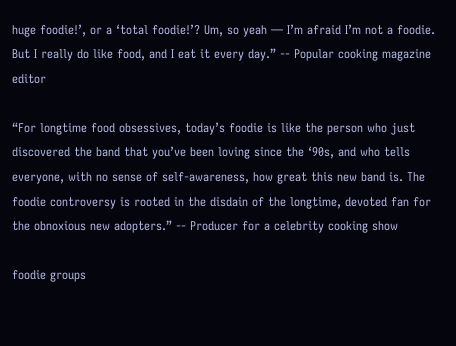huge foodie!’, or a ‘total foodie!’? Um, so yeah — I’m afraid I’m not a foodie. But I really do like food, and I eat it every day.” ‑‑ Popular cooking magazine editor

“For longtime food obsessives, today’s foodie is like the person who just discovered the band that you’ve been loving since the ‘90s, and who tells everyone, with no sense of self-awareness, how great this new band is. The foodie controversy is rooted in the disdain of the longtime, devoted fan for the obnoxious new adopters.” ‑‑ Producer for a celebrity cooking show

foodie groups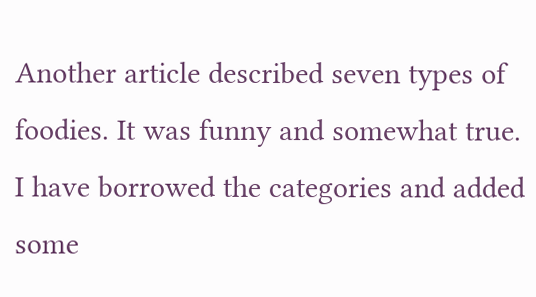Another article described seven types of foodies. It was funny and somewhat true. I have borrowed the categories and added some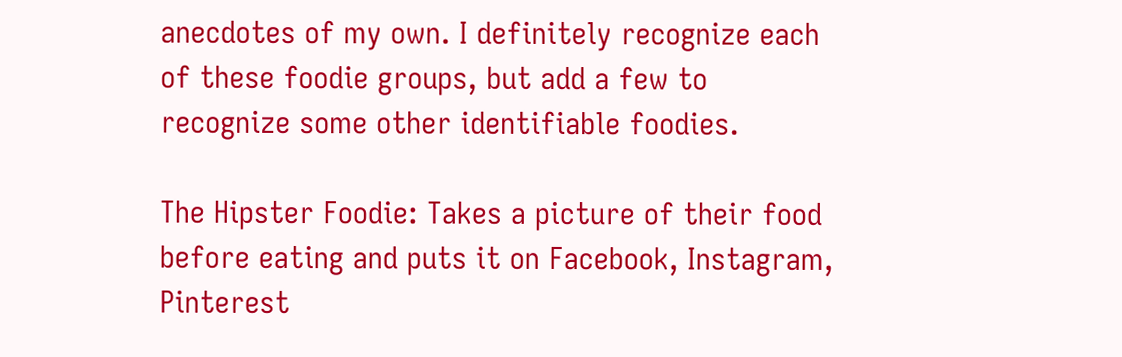anecdotes of my own. I definitely recognize each of these foodie groups, but add a few to recognize some other identifiable foodies.

The Hipster Foodie: Takes a picture of their food before eating and puts it on Facebook, Instagram, Pinterest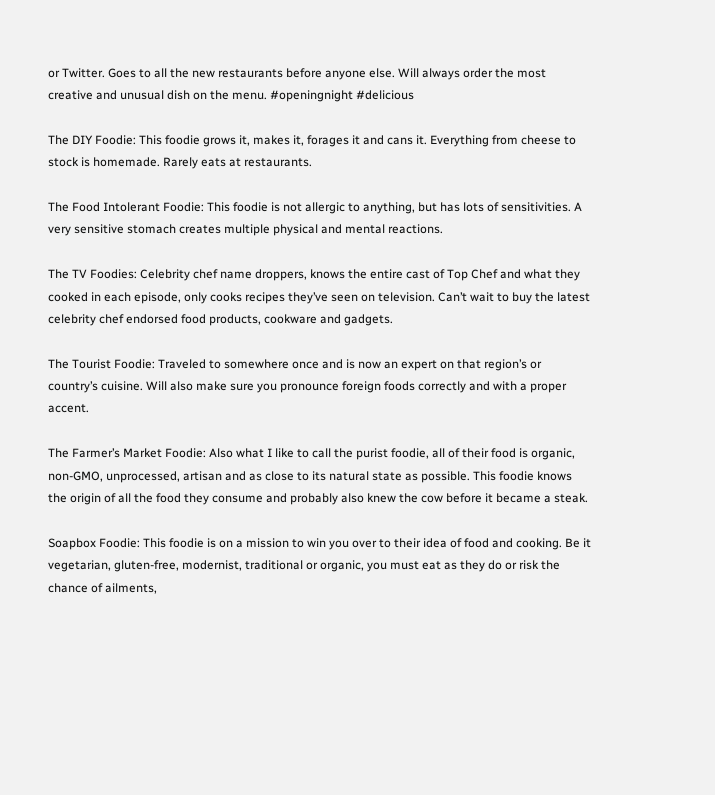or Twitter. Goes to all the new restaurants before anyone else. Will always order the most creative and unusual dish on the menu. #openingnight #delicious

The DIY Foodie: This foodie grows it, makes it, forages it and cans it. Everything from cheese to stock is homemade. Rarely eats at restaurants.

The Food Intolerant Foodie: This foodie is not allergic to anything, but has lots of sensitivities. A very sensitive stomach creates multiple physical and mental reactions.

The TV Foodies: Celebrity chef name droppers, knows the entire cast of Top Chef and what they cooked in each episode, only cooks recipes they’ve seen on television. Can’t wait to buy the latest celebrity chef endorsed food products, cookware and gadgets.

The Tourist Foodie: Traveled to somewhere once and is now an expert on that region’s or country’s cuisine. Will also make sure you pronounce foreign foods correctly and with a proper accent.

The Farmer’s Market Foodie: Also what I like to call the purist foodie, all of their food is organic, non-GMO, unprocessed, artisan and as close to its natural state as possible. This foodie knows the origin of all the food they consume and probably also knew the cow before it became a steak.

Soapbox Foodie: This foodie is on a mission to win you over to their idea of food and cooking. Be it vegetarian, gluten-free, modernist, traditional or organic, you must eat as they do or risk the chance of ailments,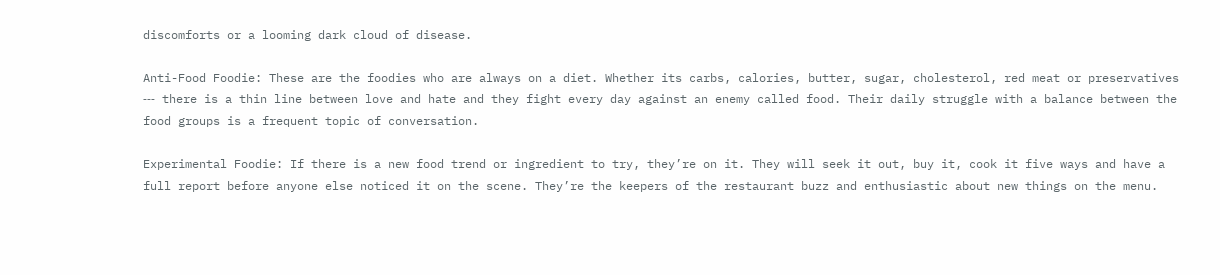discomforts or a looming dark cloud of disease.

Anti-Food Foodie: These are the foodies who are always on a diet. Whether its carbs, calories, butter, sugar, cholesterol, red meat or preservatives ‑‑‑ there is a thin line between love and hate and they fight every day against an enemy called food. Their daily struggle with a balance between the food groups is a frequent topic of conversation.

Experimental Foodie: If there is a new food trend or ingredient to try, they’re on it. They will seek it out, buy it, cook it five ways and have a full report before anyone else noticed it on the scene. They’re the keepers of the restaurant buzz and enthusiastic about new things on the menu.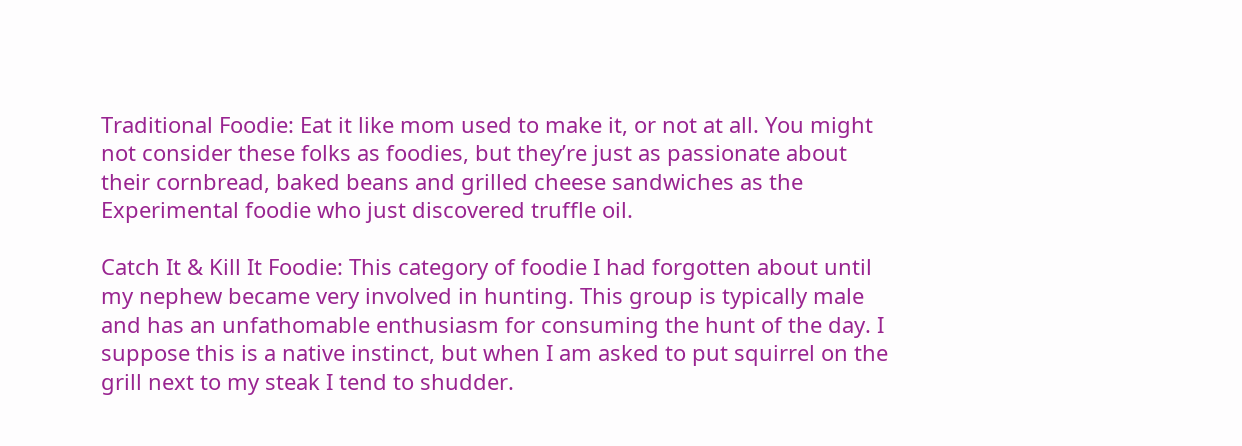Traditional Foodie: Eat it like mom used to make it, or not at all. You might not consider these folks as foodies, but they’re just as passionate about their cornbread, baked beans and grilled cheese sandwiches as the Experimental foodie who just discovered truffle oil.

Catch It & Kill It Foodie: This category of foodie I had forgotten about until my nephew became very involved in hunting. This group is typically male and has an unfathomable enthusiasm for consuming the hunt of the day. I suppose this is a native instinct, but when I am asked to put squirrel on the grill next to my steak I tend to shudder.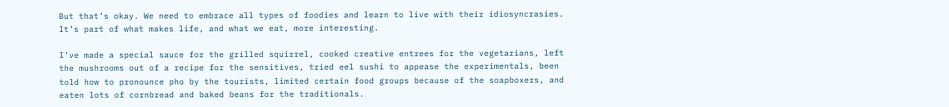But that’s okay. We need to embrace all types of foodies and learn to live with their idiosyncrasies. It’s part of what makes life, and what we eat, more interesting.

I’ve made a special sauce for the grilled squirrel, cooked creative entrees for the vegetarians, left the mushrooms out of a recipe for the sensitives, tried eel sushi to appease the experimentals, been told how to pronounce pho by the tourists, limited certain food groups because of the soapboxers, and eaten lots of cornbread and baked beans for the traditionals.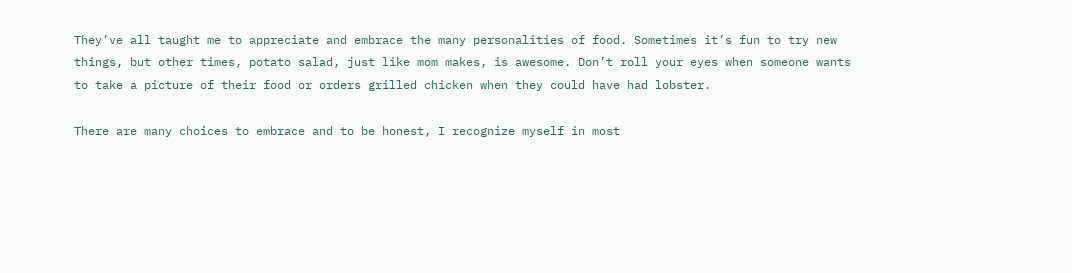They’ve all taught me to appreciate and embrace the many personalities of food. Sometimes it’s fun to try new things, but other times, potato salad, just like mom makes, is awesome. Don’t roll your eyes when someone wants to take a picture of their food or orders grilled chicken when they could have had lobster.

There are many choices to embrace and to be honest, I recognize myself in most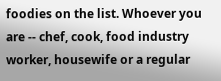foodies on the list. Whoever you are ‑‑ chef, cook, food industry worker, housewife or a regular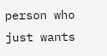person who just wants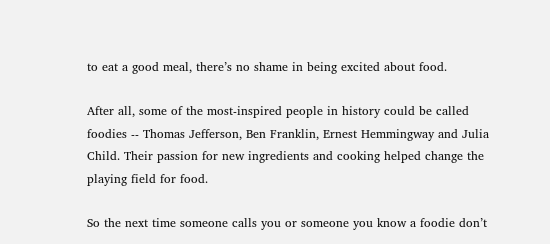to eat a good meal, there’s no shame in being excited about food.

After all, some of the most-inspired people in history could be called foodies ‑‑ Thomas Jefferson, Ben Franklin, Ernest Hemmingway and Julia Child. Their passion for new ingredients and cooking helped change the playing field for food.

So the next time someone calls you or someone you know a foodie don’t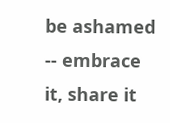be ashamed ‑‑ embrace it, share it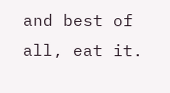and best of all, eat it.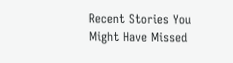Recent Stories You Might Have Missed